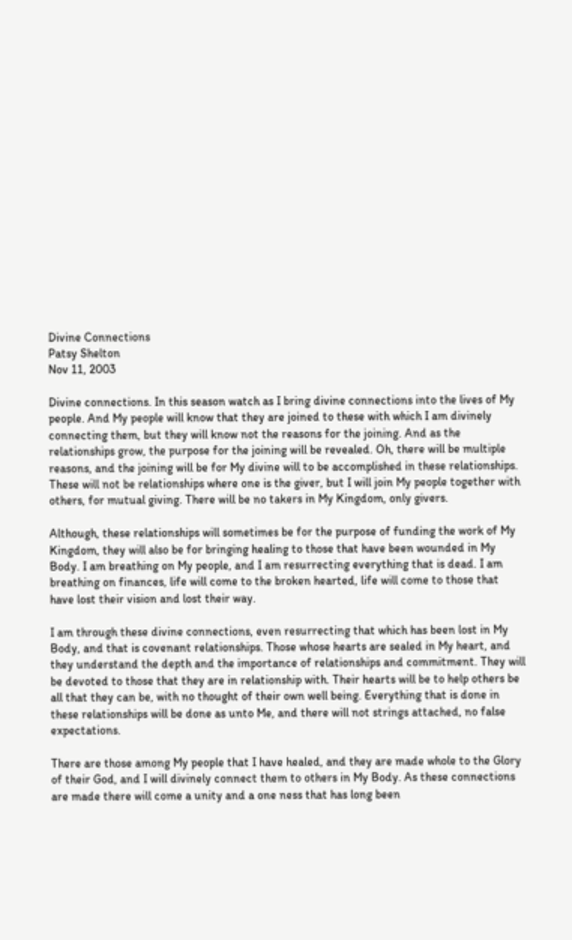Divine Connections
Patsy Shelton
Nov 11, 2003

Divine connections. In this season watch as I bring divine connections into the lives of My people. And My people will know that they are joined to these with which I am divinely connecting them, but they will know not the reasons for the joining. And as the relationships grow, the purpose for the joining will be revealed. Oh, there will be multiple reasons, and the joining will be for My divine will to be accomplished in these relationships. These will not be relationships where one is the giver, but I will join My people together with others, for mutual giving. There will be no takers in My Kingdom, only givers.

Although, these relationships will sometimes be for the purpose of funding the work of My Kingdom, they will also be for bringing healing to those that have been wounded in My Body. I am breathing on My people, and I am resurrecting everything that is dead. I am breathing on finances, life will come to the broken hearted, life will come to those that have lost their vision and lost their way.

I am through these divine connections, even resurrecting that which has been lost in My Body, and that is covenant relationships. Those whose hearts are sealed in My heart, and they understand the depth and the importance of relationships and commitment. They will be devoted to those that they are in relationship with. Their hearts will be to help others be all that they can be, with no thought of their own well being. Everything that is done in these relationships will be done as unto Me, and there will not strings attached, no false expectations.

There are those among My people that I have healed, and they are made whole to the Glory of their God, and I will divinely connect them to others in My Body. As these connections are made there will come a unity and a one ness that has long been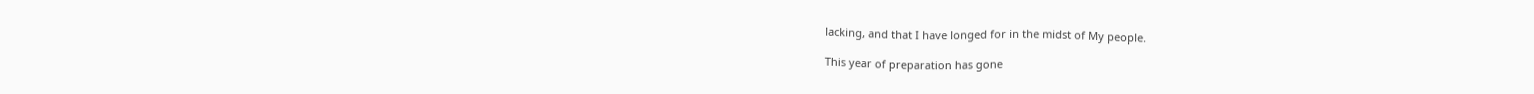lacking, and that I have longed for in the midst of My people.

This year of preparation has gone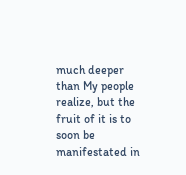much deeper than My people realize, but the fruit of it is to soon be manifestated in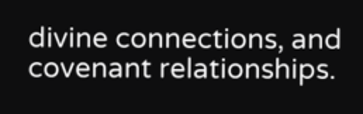divine connections, and covenant relationships.